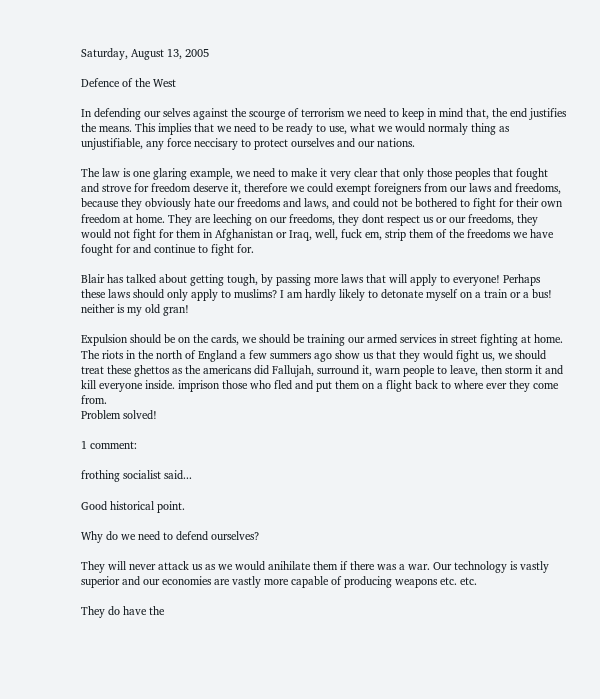Saturday, August 13, 2005

Defence of the West

In defending our selves against the scourge of terrorism we need to keep in mind that, the end justifies the means. This implies that we need to be ready to use, what we would normaly thing as unjustifiable, any force neccisary to protect ourselves and our nations.

The law is one glaring example, we need to make it very clear that only those peoples that fought and strove for freedom deserve it, therefore we could exempt foreigners from our laws and freedoms, because they obviously hate our freedoms and laws, and could not be bothered to fight for their own freedom at home. They are leeching on our freedoms, they dont respect us or our freedoms, they would not fight for them in Afghanistan or Iraq, well, fuck em, strip them of the freedoms we have fought for and continue to fight for.

Blair has talked about getting tough, by passing more laws that will apply to everyone! Perhaps these laws should only apply to muslims? I am hardly likely to detonate myself on a train or a bus! neither is my old gran!

Expulsion should be on the cards, we should be training our armed services in street fighting at home. The riots in the north of England a few summers ago show us that they would fight us, we should treat these ghettos as the americans did Fallujah, surround it, warn people to leave, then storm it and kill everyone inside. imprison those who fled and put them on a flight back to where ever they come from.
Problem solved!

1 comment:

frothing socialist said...

Good historical point.

Why do we need to defend ourselves?

They will never attack us as we would anihilate them if there was a war. Our technology is vastly superior and our economies are vastly more capable of producing weapons etc. etc.

They do have the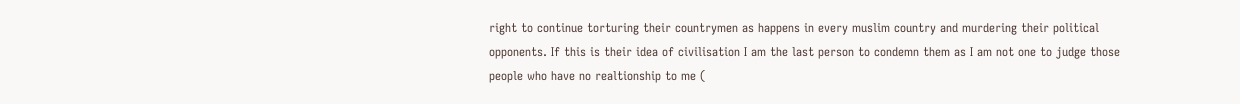right to continue torturing their countrymen as happens in every muslim country and murdering their political opponents. If this is their idea of civilisation I am the last person to condemn them as I am not one to judge those people who have no realtionship to me (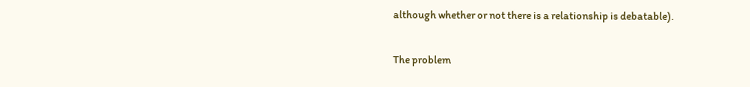although whether or not there is a relationship is debatable).

The problem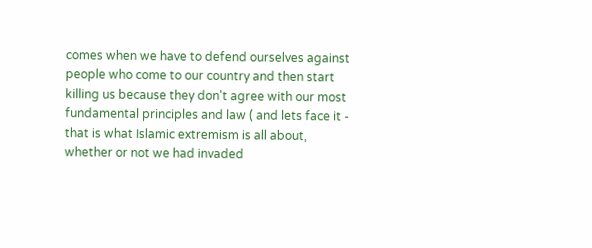comes when we have to defend ourselves against people who come to our country and then start killing us because they don't agree with our most fundamental principles and law ( and lets face it - that is what Islamic extremism is all about, whether or not we had invaded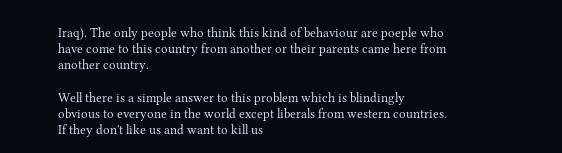Iraq). The only people who think this kind of behaviour are poeple who have come to this country from another or their parents came here from another country.

Well there is a simple answer to this problem which is blindingly obvious to everyone in the world except liberals from western countries. If they don't like us and want to kill us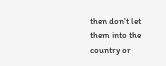then don't let them into the country or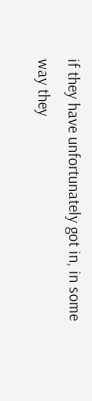if they have unfortunately got in, in some way they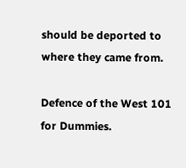should be deported to where they came from.

Defence of the West 101 for Dummies.